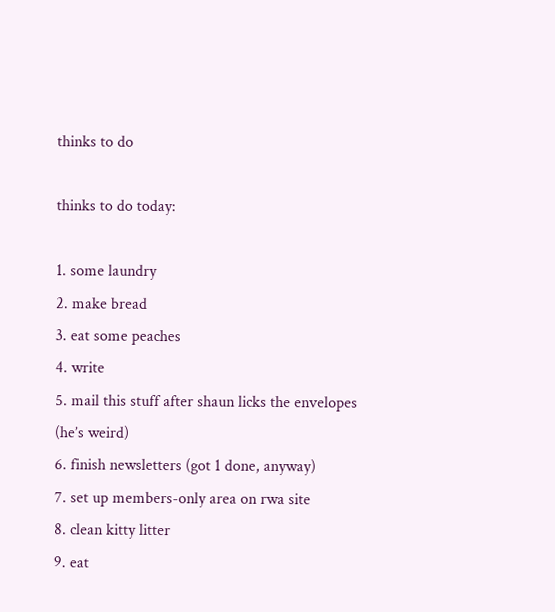thinks to do

thinks to do today:

1. some laundry
2. make bread
3. eat some peaches
4. write
5. mail this stuff after shaun licks the envelopes (he’s weird)
6. finish newsletters (got 1 done, anyway)
7. set up members-only area on rwa site
8. clean kitty litter
9. eat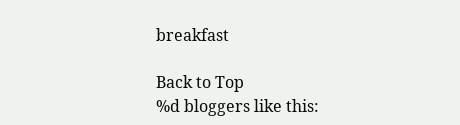breakfast

Back to Top
%d bloggers like this: